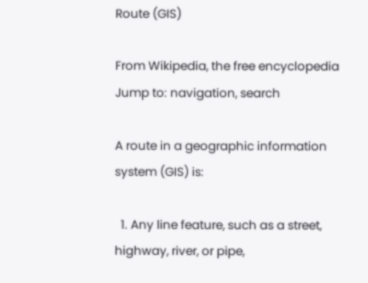Route (GIS)

From Wikipedia, the free encyclopedia
Jump to: navigation, search

A route in a geographic information system (GIS) is:

  1. Any line feature, such as a street, highway, river, or pipe,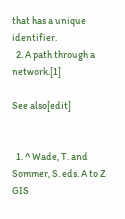that has a unique identifier.
  2. A path through a network.[1]

See also[edit]


  1. ^ Wade, T. and Sommer, S. eds. A to Z GIS